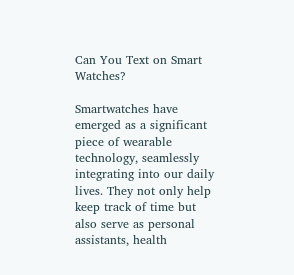Can You Text on Smart Watches?

Smartwatches have emerged as a significant piece of wearable technology, seamlessly integrating into our daily lives. They not only help keep track of time but also serve as personal assistants, health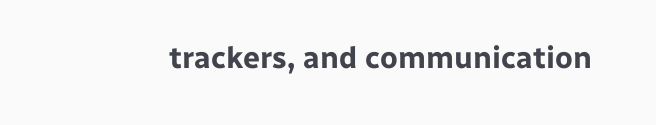trackers, and communication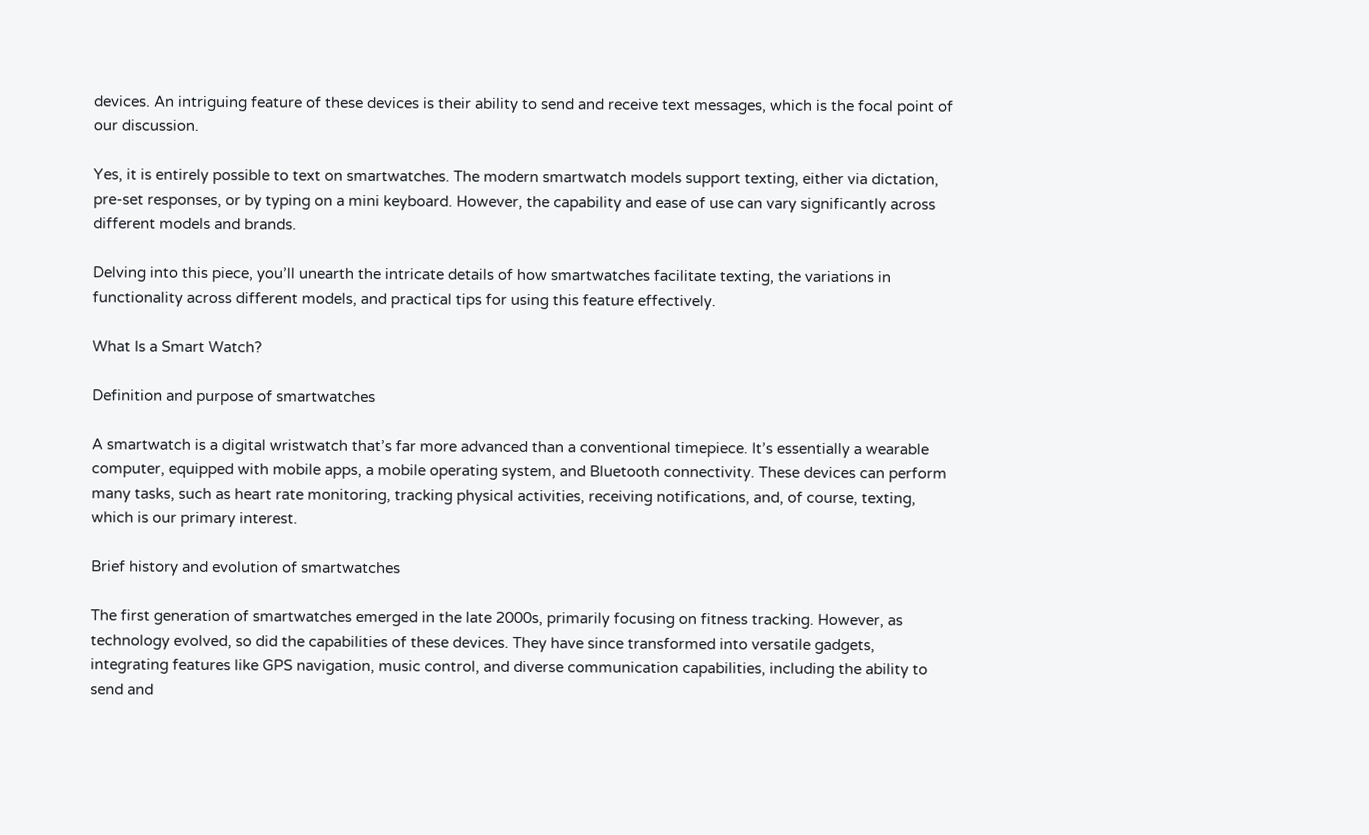devices. An intriguing feature of these devices is their ability to send and receive text messages, which is the focal point of our discussion.

Yes, it is entirely possible to text on smartwatches. The modern smartwatch models support texting, either via dictation, pre-set responses, or by typing on a mini keyboard. However, the capability and ease of use can vary significantly across different models and brands.

Delving into this piece, you’ll unearth the intricate details of how smartwatches facilitate texting, the variations in functionality across different models, and practical tips for using this feature effectively.

What Is a Smart Watch?

Definition and purpose of smartwatches

A smartwatch is a digital wristwatch that’s far more advanced than a conventional timepiece. It’s essentially a wearable computer, equipped with mobile apps, a mobile operating system, and Bluetooth connectivity. These devices can perform many tasks, such as heart rate monitoring, tracking physical activities, receiving notifications, and, of course, texting, which is our primary interest.

Brief history and evolution of smartwatches

The first generation of smartwatches emerged in the late 2000s, primarily focusing on fitness tracking. However, as technology evolved, so did the capabilities of these devices. They have since transformed into versatile gadgets, integrating features like GPS navigation, music control, and diverse communication capabilities, including the ability to send and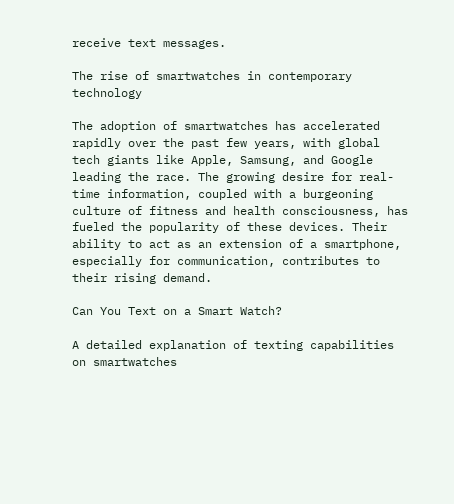receive text messages.

The rise of smartwatches in contemporary technology

The adoption of smartwatches has accelerated rapidly over the past few years, with global tech giants like Apple, Samsung, and Google leading the race. The growing desire for real-time information, coupled with a burgeoning culture of fitness and health consciousness, has fueled the popularity of these devices. Their ability to act as an extension of a smartphone, especially for communication, contributes to their rising demand.

Can You Text on a Smart Watch?

A detailed explanation of texting capabilities on smartwatches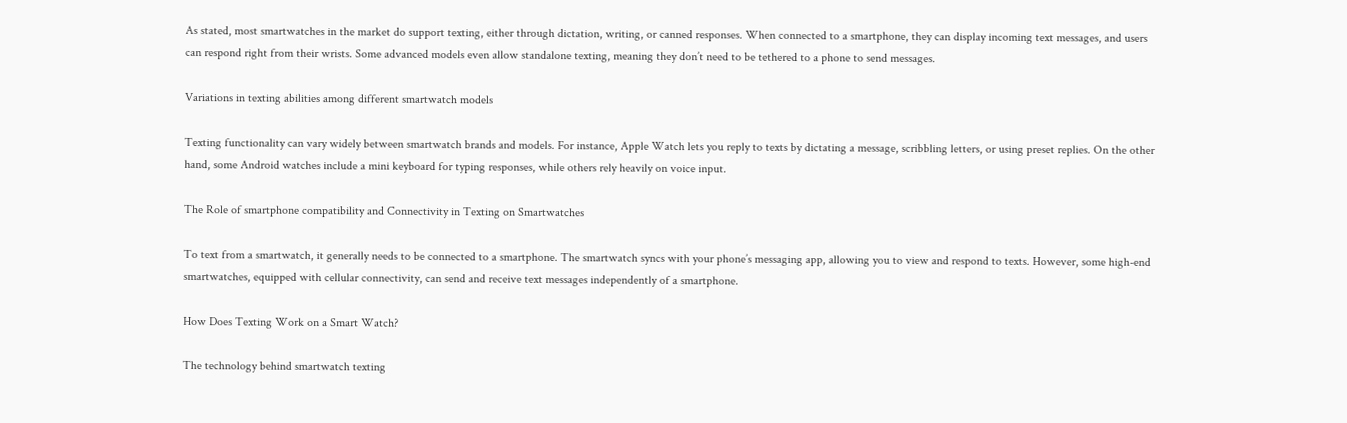As stated, most smartwatches in the market do support texting, either through dictation, writing, or canned responses. When connected to a smartphone, they can display incoming text messages, and users can respond right from their wrists. Some advanced models even allow standalone texting, meaning they don’t need to be tethered to a phone to send messages.

Variations in texting abilities among different smartwatch models

Texting functionality can vary widely between smartwatch brands and models. For instance, Apple Watch lets you reply to texts by dictating a message, scribbling letters, or using preset replies. On the other hand, some Android watches include a mini keyboard for typing responses, while others rely heavily on voice input.

The Role of smartphone compatibility and Connectivity in Texting on Smartwatches

To text from a smartwatch, it generally needs to be connected to a smartphone. The smartwatch syncs with your phone’s messaging app, allowing you to view and respond to texts. However, some high-end smartwatches, equipped with cellular connectivity, can send and receive text messages independently of a smartphone.

How Does Texting Work on a Smart Watch?

The technology behind smartwatch texting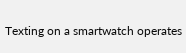Texting on a smartwatch operates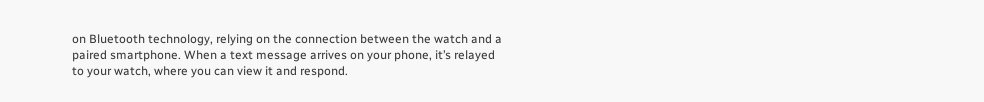on Bluetooth technology, relying on the connection between the watch and a paired smartphone. When a text message arrives on your phone, it’s relayed to your watch, where you can view it and respond.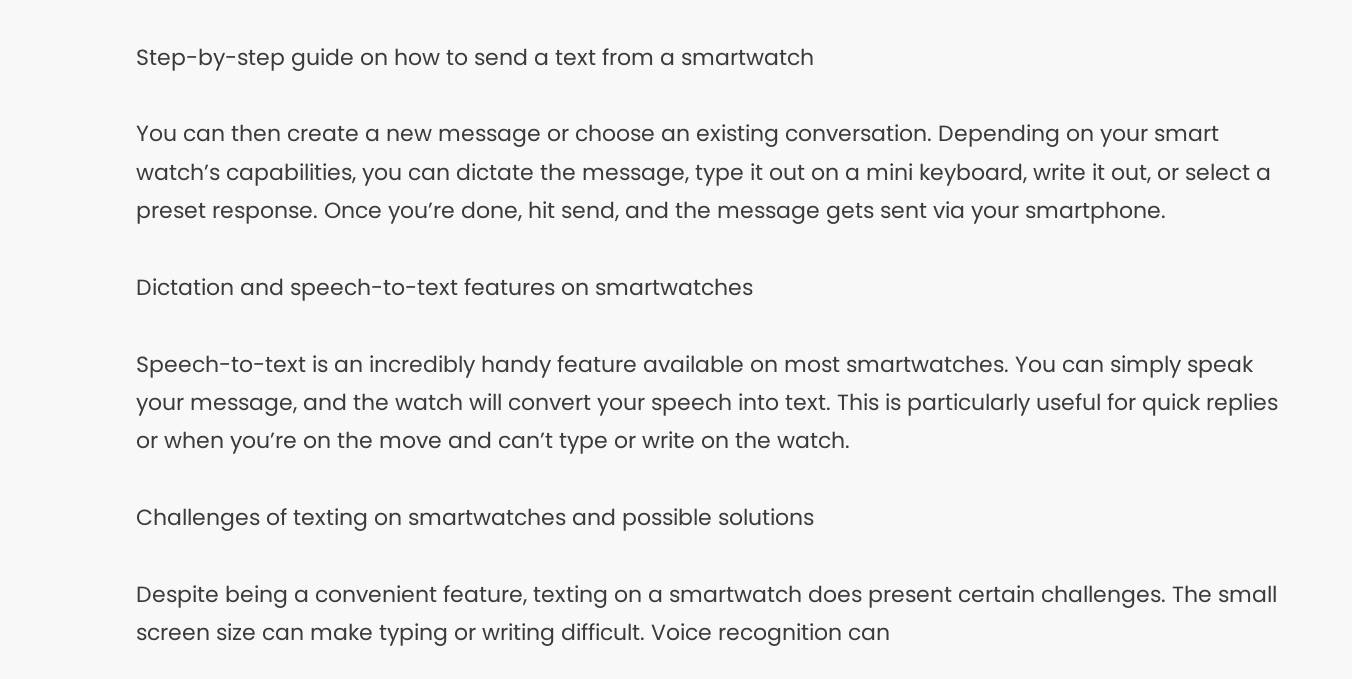Step-by-step guide on how to send a text from a smartwatch

You can then create a new message or choose an existing conversation. Depending on your smart watch’s capabilities, you can dictate the message, type it out on a mini keyboard, write it out, or select a preset response. Once you’re done, hit send, and the message gets sent via your smartphone.

Dictation and speech-to-text features on smartwatches

Speech-to-text is an incredibly handy feature available on most smartwatches. You can simply speak your message, and the watch will convert your speech into text. This is particularly useful for quick replies or when you’re on the move and can’t type or write on the watch.

Challenges of texting on smartwatches and possible solutions

Despite being a convenient feature, texting on a smartwatch does present certain challenges. The small screen size can make typing or writing difficult. Voice recognition can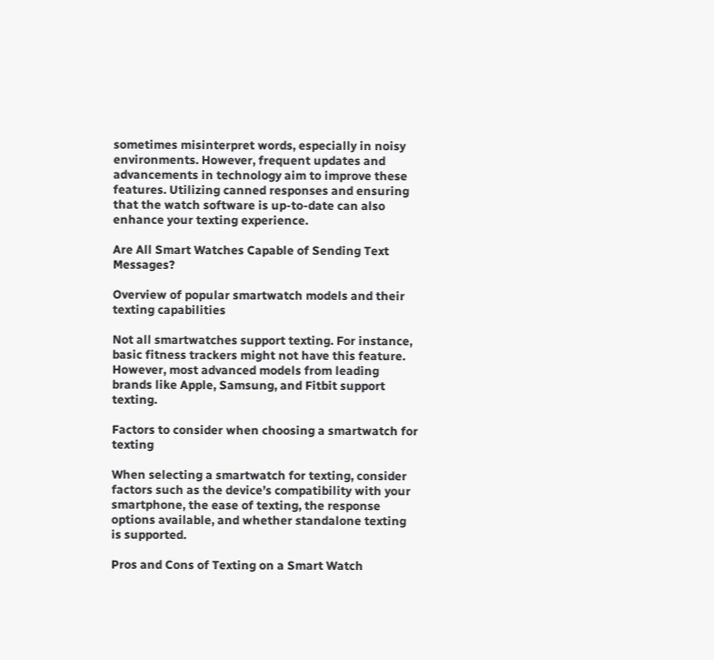sometimes misinterpret words, especially in noisy environments. However, frequent updates and advancements in technology aim to improve these features. Utilizing canned responses and ensuring that the watch software is up-to-date can also enhance your texting experience.

Are All Smart Watches Capable of Sending Text Messages?

Overview of popular smartwatch models and their texting capabilities

Not all smartwatches support texting. For instance, basic fitness trackers might not have this feature. However, most advanced models from leading brands like Apple, Samsung, and Fitbit support texting.

Factors to consider when choosing a smartwatch for texting

When selecting a smartwatch for texting, consider factors such as the device’s compatibility with your smartphone, the ease of texting, the response options available, and whether standalone texting is supported.

Pros and Cons of Texting on a Smart Watch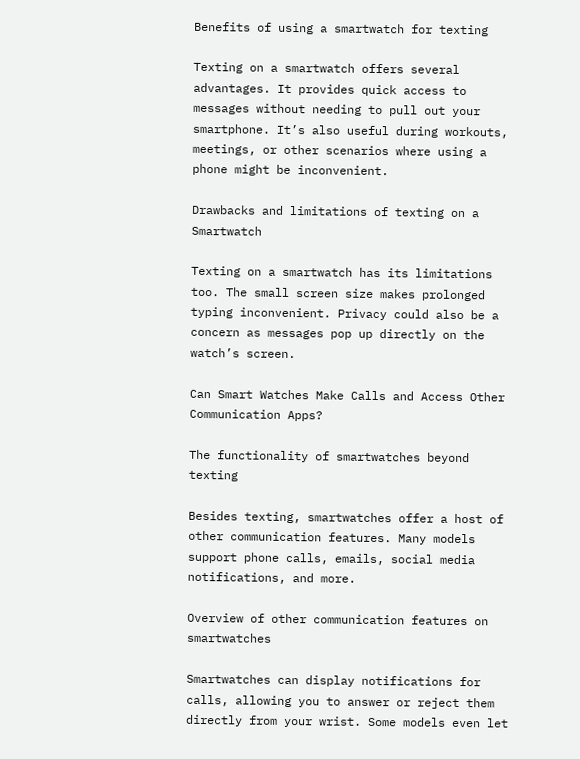Benefits of using a smartwatch for texting

Texting on a smartwatch offers several advantages. It provides quick access to messages without needing to pull out your smartphone. It’s also useful during workouts, meetings, or other scenarios where using a phone might be inconvenient.

Drawbacks and limitations of texting on a Smartwatch

Texting on a smartwatch has its limitations too. The small screen size makes prolonged typing inconvenient. Privacy could also be a concern as messages pop up directly on the watch’s screen.

Can Smart Watches Make Calls and Access Other Communication Apps?

The functionality of smartwatches beyond texting

Besides texting, smartwatches offer a host of other communication features. Many models support phone calls, emails, social media notifications, and more.

Overview of other communication features on smartwatches

Smartwatches can display notifications for calls, allowing you to answer or reject them directly from your wrist. Some models even let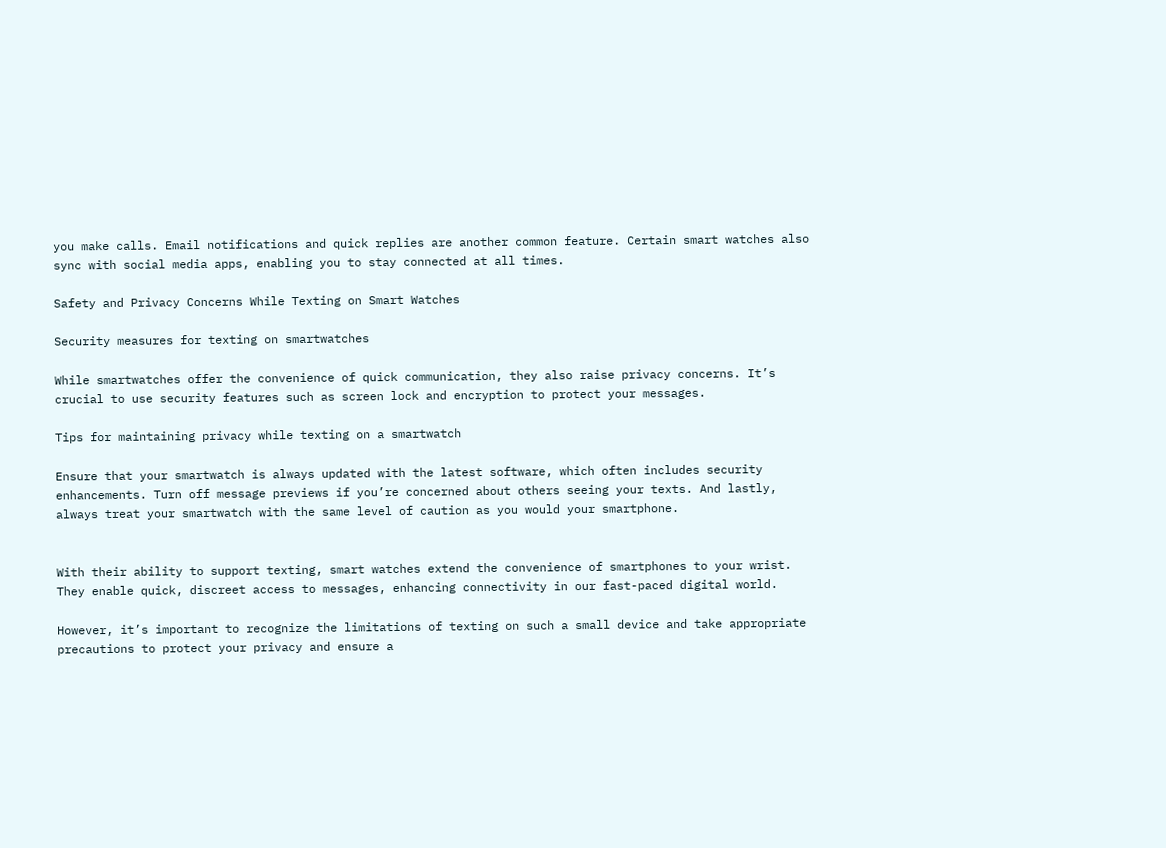you make calls. Email notifications and quick replies are another common feature. Certain smart watches also sync with social media apps, enabling you to stay connected at all times.

Safety and Privacy Concerns While Texting on Smart Watches

Security measures for texting on smartwatches

While smartwatches offer the convenience of quick communication, they also raise privacy concerns. It’s crucial to use security features such as screen lock and encryption to protect your messages.

Tips for maintaining privacy while texting on a smartwatch

Ensure that your smartwatch is always updated with the latest software, which often includes security enhancements. Turn off message previews if you’re concerned about others seeing your texts. And lastly, always treat your smartwatch with the same level of caution as you would your smartphone.


With their ability to support texting, smart watches extend the convenience of smartphones to your wrist. They enable quick, discreet access to messages, enhancing connectivity in our fast-paced digital world.

However, it’s important to recognize the limitations of texting on such a small device and take appropriate precautions to protect your privacy and ensure a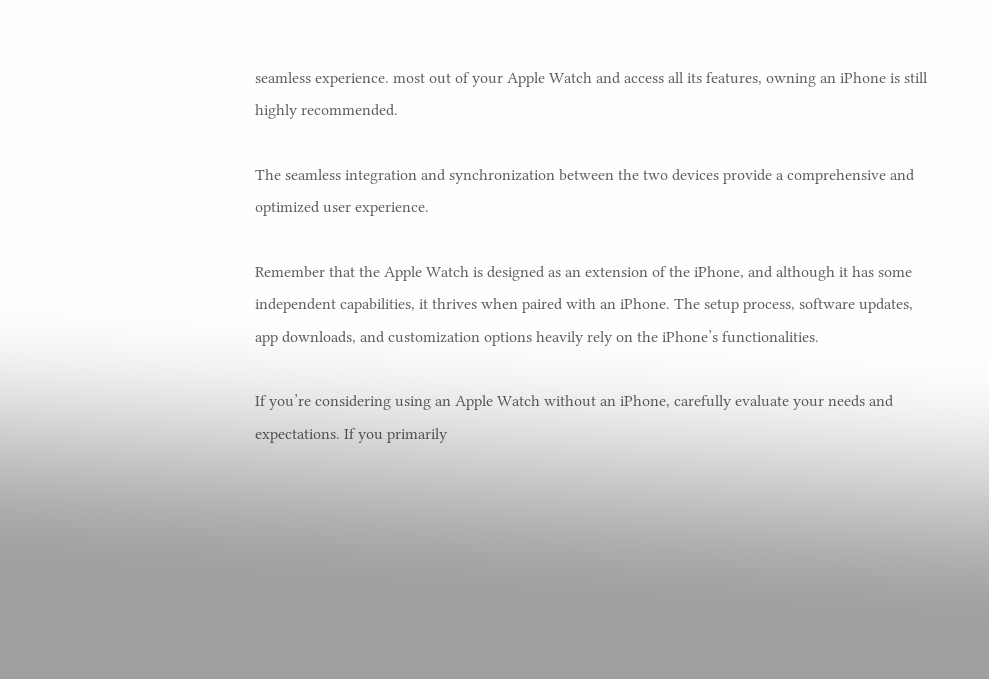seamless experience. most out of your Apple Watch and access all its features, owning an iPhone is still highly recommended.

The seamless integration and synchronization between the two devices provide a comprehensive and optimized user experience.

Remember that the Apple Watch is designed as an extension of the iPhone, and although it has some independent capabilities, it thrives when paired with an iPhone. The setup process, software updates, app downloads, and customization options heavily rely on the iPhone’s functionalities.

If you’re considering using an Apple Watch without an iPhone, carefully evaluate your needs and expectations. If you primarily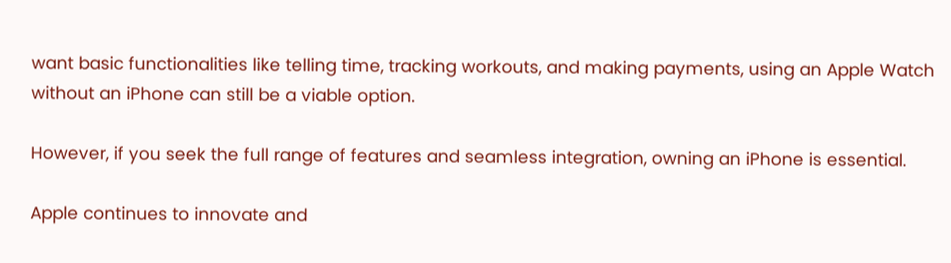want basic functionalities like telling time, tracking workouts, and making payments, using an Apple Watch without an iPhone can still be a viable option.

However, if you seek the full range of features and seamless integration, owning an iPhone is essential.

Apple continues to innovate and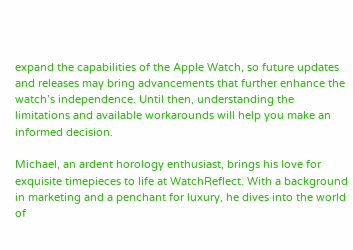expand the capabilities of the Apple Watch, so future updates and releases may bring advancements that further enhance the watch’s independence. Until then, understanding the limitations and available workarounds will help you make an informed decision.

Michael, an ardent horology enthusiast, brings his love for exquisite timepieces to life at WatchReflect. With a background in marketing and a penchant for luxury, he dives into the world of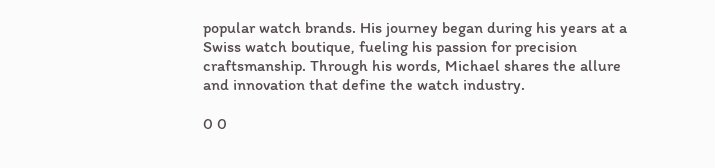popular watch brands. His journey began during his years at a Swiss watch boutique, fueling his passion for precision craftsmanship. Through his words, Michael shares the allure and innovation that define the watch industry.

0 0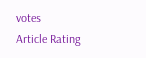votes
Article Rating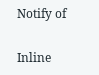Notify of

Inline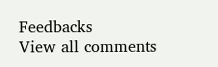Feedbacks
View all comments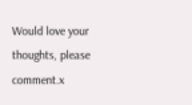Would love your thoughts, please comment.x